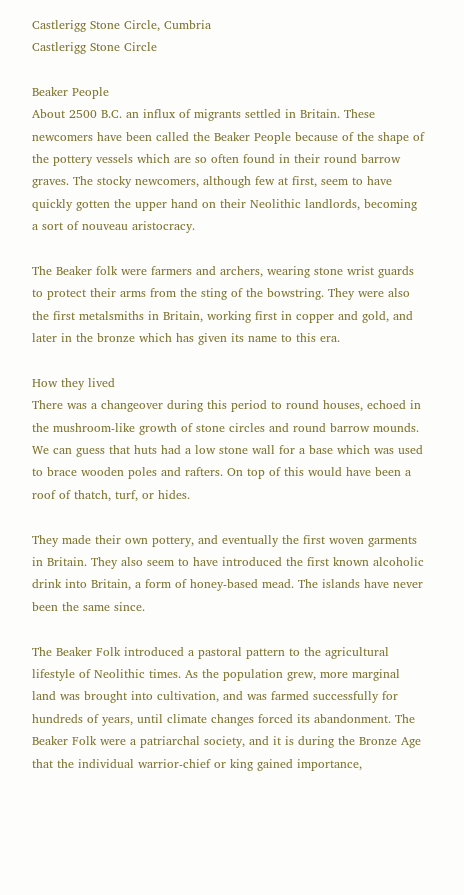Castlerigg Stone Circle, Cumbria
Castlerigg Stone Circle

Beaker People
About 2500 B.C. an influx of migrants settled in Britain. These newcomers have been called the Beaker People because of the shape of the pottery vessels which are so often found in their round barrow graves. The stocky newcomers, although few at first, seem to have quickly gotten the upper hand on their Neolithic landlords, becoming a sort of nouveau aristocracy.

The Beaker folk were farmers and archers, wearing stone wrist guards to protect their arms from the sting of the bowstring. They were also the first metalsmiths in Britain, working first in copper and gold, and later in the bronze which has given its name to this era.

How they lived
There was a changeover during this period to round houses, echoed in the mushroom-like growth of stone circles and round barrow mounds. We can guess that huts had a low stone wall for a base which was used to brace wooden poles and rafters. On top of this would have been a roof of thatch, turf, or hides.

They made their own pottery, and eventually the first woven garments in Britain. They also seem to have introduced the first known alcoholic drink into Britain, a form of honey-based mead. The islands have never been the same since.

The Beaker Folk introduced a pastoral pattern to the agricultural lifestyle of Neolithic times. As the population grew, more marginal land was brought into cultivation, and was farmed successfully for hundreds of years, until climate changes forced its abandonment. The Beaker Folk were a patriarchal society, and it is during the Bronze Age that the individual warrior-chief or king gained importance,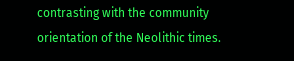contrasting with the community orientation of the Neolithic times.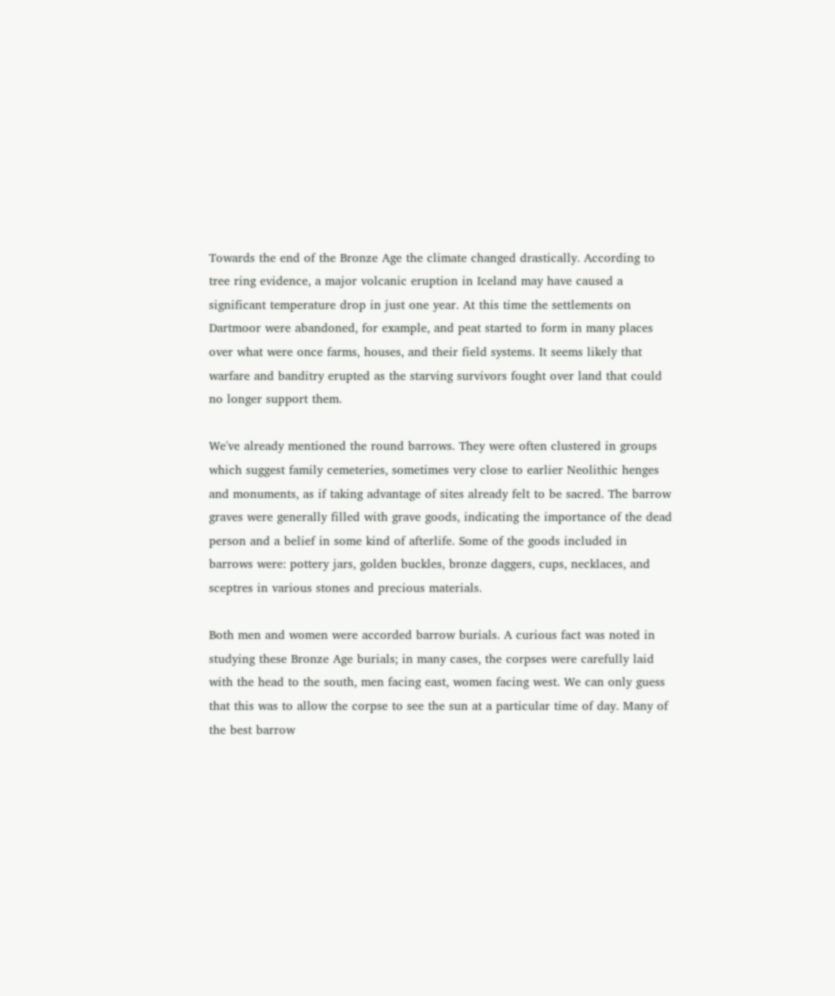Towards the end of the Bronze Age the climate changed drastically. According to tree ring evidence, a major volcanic eruption in Iceland may have caused a significant temperature drop in just one year. At this time the settlements on Dartmoor were abandoned, for example, and peat started to form in many places over what were once farms, houses, and their field systems. It seems likely that warfare and banditry erupted as the starving survivors fought over land that could no longer support them.

We've already mentioned the round barrows. They were often clustered in groups which suggest family cemeteries, sometimes very close to earlier Neolithic henges and monuments, as if taking advantage of sites already felt to be sacred. The barrow graves were generally filled with grave goods, indicating the importance of the dead person and a belief in some kind of afterlife. Some of the goods included in barrows were: pottery jars, golden buckles, bronze daggers, cups, necklaces, and sceptres in various stones and precious materials.

Both men and women were accorded barrow burials. A curious fact was noted in studying these Bronze Age burials; in many cases, the corpses were carefully laid with the head to the south, men facing east, women facing west. We can only guess that this was to allow the corpse to see the sun at a particular time of day. Many of the best barrow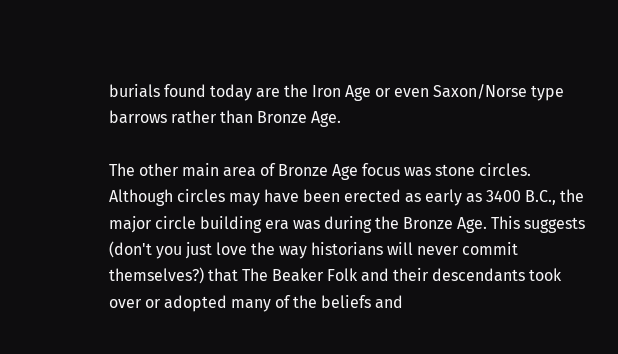burials found today are the Iron Age or even Saxon/Norse type barrows rather than Bronze Age.

The other main area of Bronze Age focus was stone circles. Although circles may have been erected as early as 3400 B.C., the major circle building era was during the Bronze Age. This suggests (don't you just love the way historians will never commit themselves?) that The Beaker Folk and their descendants took over or adopted many of the beliefs and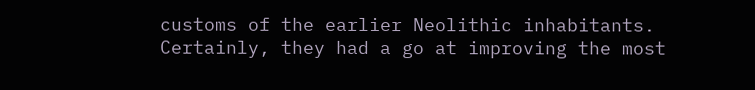customs of the earlier Neolithic inhabitants. Certainly, they had a go at improving the most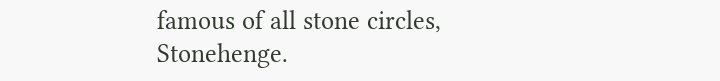famous of all stone circles, Stonehenge.